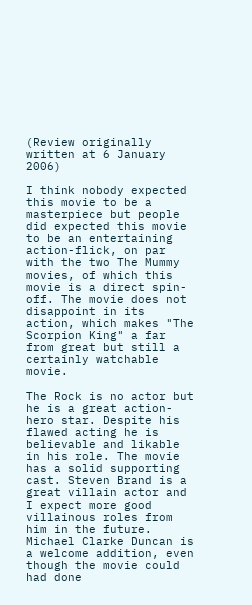(Review originally written at 6 January 2006)

I think nobody expected this movie to be a masterpiece but people did expected this movie to be an entertaining action-flick, on par with the two The Mummy movies, of which this movie is a direct spin-off. The movie does not disappoint in its action, which makes "The Scorpion King" a far from great but still a certainly watchable movie.

The Rock is no actor but he is a great action-hero star. Despite his flawed acting he is believable and likable in his role. The movie has a solid supporting cast. Steven Brand is a great villain actor and I expect more good villainous roles from him in the future. Michael Clarke Duncan is a welcome addition, even though the movie could had done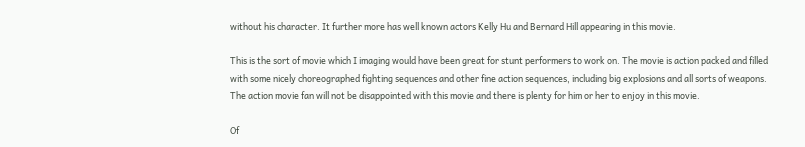without his character. It further more has well known actors Kelly Hu and Bernard Hill appearing in this movie.

This is the sort of movie which I imaging would have been great for stunt performers to work on. The movie is action packed and filled with some nicely choreographed fighting sequences and other fine action sequences, including big explosions and all sorts of weapons. The action movie fan will not be disappointed with this movie and there is plenty for him or her to enjoy in this movie.

Of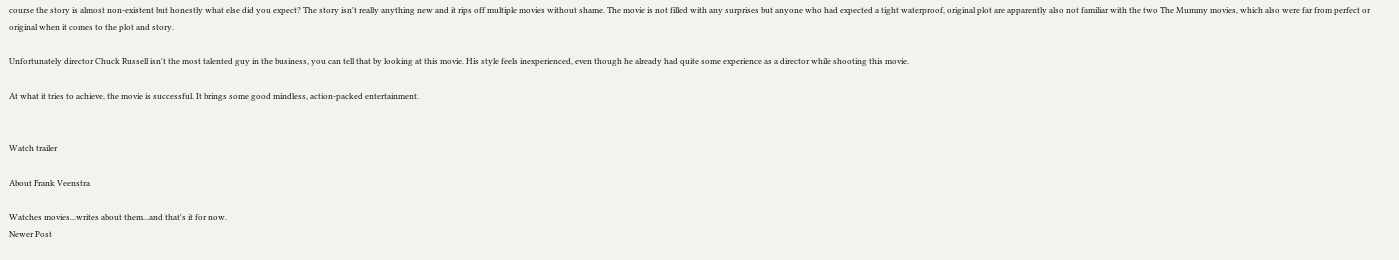course the story is almost non-existent but honestly what else did you expect? The story isn't really anything new and it rips off multiple movies without shame. The movie is not filled with any surprises but anyone who had expected a tight waterproof, original plot are apparently also not familiar with the two The Mummy movies, which also were far from perfect or original when it comes to the plot and story.

Unfortunately director Chuck Russell isn't the most talented guy in the business, you can tell that by looking at this movie. His style feels inexperienced, even though he already had quite some experience as a director while shooting this movie.

At what it tries to achieve, the movie is successful. It brings some good mindless, action-packed entertainment.


Watch trailer

About Frank Veenstra

Watches movies...writes about them...and that's it for now.
Newer Post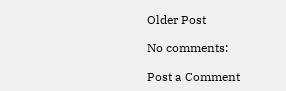Older Post

No comments:

Post a Comment